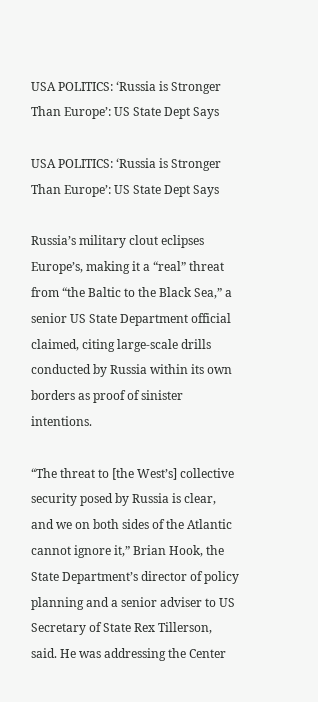USA POLITICS: ‘Russia is Stronger Than Europe’: US State Dept Says

USA POLITICS: ‘Russia is Stronger Than Europe’: US State Dept Says

Russia’s military clout eclipses Europe’s, making it a “real” threat from “the Baltic to the Black Sea,” a senior US State Department official claimed, citing large-scale drills conducted by Russia within its own borders as proof of sinister intentions.

“The threat to [the West’s] collective security posed by Russia is clear, and we on both sides of the Atlantic cannot ignore it,” Brian Hook, the State Department’s director of policy planning and a senior adviser to US Secretary of State Rex Tillerson, said. He was addressing the Center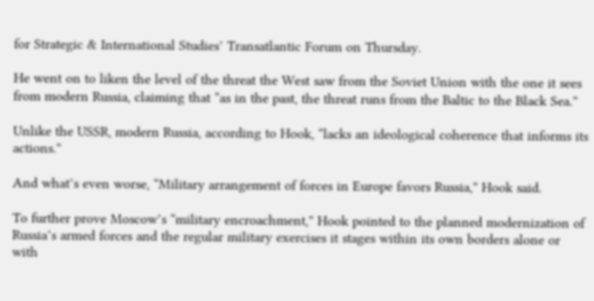for Strategic & International Studies’ Transatlantic Forum on Thursday.

He went on to liken the level of the threat the West saw from the Soviet Union with the one it sees from modern Russia, claiming that “as in the past, the threat runs from the Baltic to the Black Sea.”

Unlike the USSR, modern Russia, according to Hook, “lacks an ideological coherence that informs its actions.”

And what’s even worse, “Military arrangement of forces in Europe favors Russia,” Hook said.

To further prove Moscow’s “military encroachment,” Hook pointed to the planned modernization of Russia’s armed forces and the regular military exercises it stages within its own borders alone or with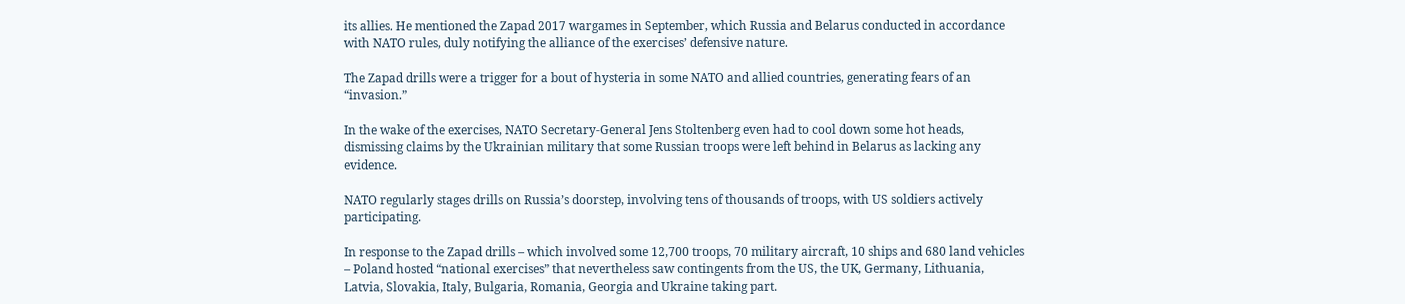its allies. He mentioned the Zapad 2017 wargames in September, which Russia and Belarus conducted in accordance with NATO rules, duly notifying the alliance of the exercises’ defensive nature.

The Zapad drills were a trigger for a bout of hysteria in some NATO and allied countries, generating fears of an “invasion.”

In the wake of the exercises, NATO Secretary-General Jens Stoltenberg even had to cool down some hot heads, dismissing claims by the Ukrainian military that some Russian troops were left behind in Belarus as lacking any evidence.

NATO regularly stages drills on Russia’s doorstep, involving tens of thousands of troops, with US soldiers actively participating.

In response to the Zapad drills – which involved some 12,700 troops, 70 military aircraft, 10 ships and 680 land vehicles – Poland hosted “national exercises” that nevertheless saw contingents from the US, the UK, Germany, Lithuania, Latvia, Slovakia, Italy, Bulgaria, Romania, Georgia and Ukraine taking part.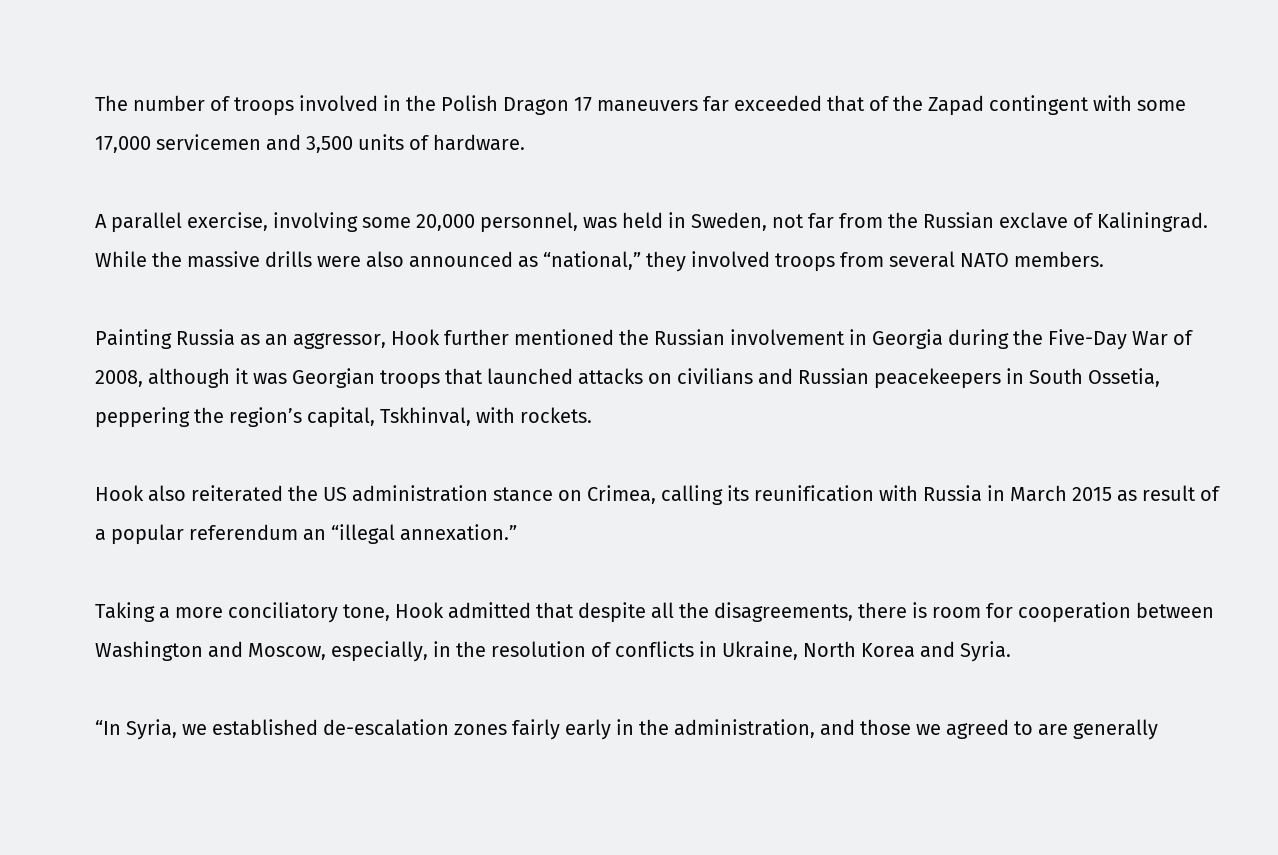The number of troops involved in the Polish Dragon 17 maneuvers far exceeded that of the Zapad contingent with some 17,000 servicemen and 3,500 units of hardware.

A parallel exercise, involving some 20,000 personnel, was held in Sweden, not far from the Russian exclave of Kaliningrad. While the massive drills were also announced as “national,” they involved troops from several NATO members.

Painting Russia as an aggressor, Hook further mentioned the Russian involvement in Georgia during the Five-Day War of 2008, although it was Georgian troops that launched attacks on civilians and Russian peacekeepers in South Ossetia, peppering the region’s capital, Tskhinval, with rockets.

Hook also reiterated the US administration stance on Crimea, calling its reunification with Russia in March 2015 as result of a popular referendum an “illegal annexation.”

Taking a more conciliatory tone, Hook admitted that despite all the disagreements, there is room for cooperation between Washington and Moscow, especially, in the resolution of conflicts in Ukraine, North Korea and Syria.

“In Syria, we established de-escalation zones fairly early in the administration, and those we agreed to are generally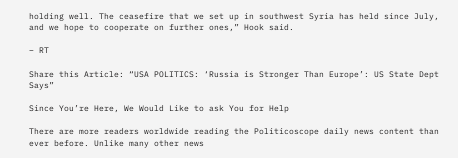holding well. The ceasefire that we set up in southwest Syria has held since July, and we hope to cooperate on further ones,” Hook said.

– RT

Share this Article: “USA POLITICS: ‘Russia is Stronger Than Europe’: US State Dept Says”

Since You’re Here, We Would Like to ask You for Help

There are more readers worldwide reading the Politicoscope daily news content than ever before. Unlike many other news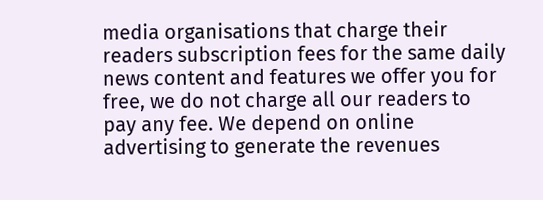media organisations that charge their readers subscription fees for the same daily news content and features we offer you for free, we do not charge all our readers to pay any fee. We depend on online advertising to generate the revenues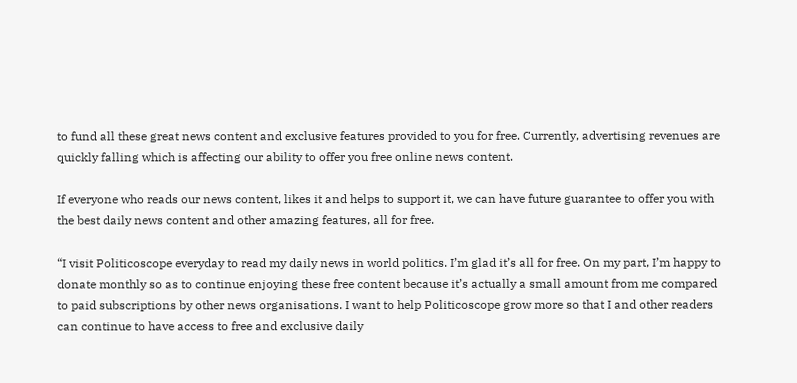to fund all these great news content and exclusive features provided to you for free. Currently, advertising revenues are quickly falling which is affecting our ability to offer you free online news content.

If everyone who reads our news content, likes it and helps to support it, we can have future guarantee to offer you with the best daily news content and other amazing features, all for free.

“I visit Politicoscope everyday to read my daily news in world politics. I’m glad it’s all for free. On my part, I’m happy to donate monthly so as to continue enjoying these free content because it’s actually a small amount from me compared to paid subscriptions by other news organisations. I want to help Politicoscope grow more so that I and other readers can continue to have access to free and exclusive daily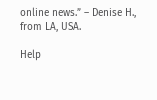online news.” – Denise H., from LA, USA.

Help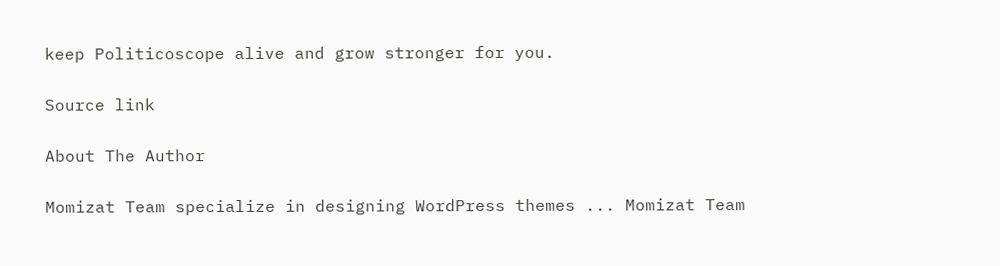keep Politicoscope alive and grow stronger for you.

Source link

About The Author

Momizat Team specialize in designing WordPress themes ... Momizat Team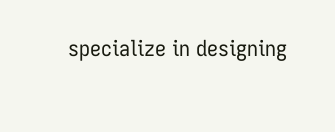specialize in designing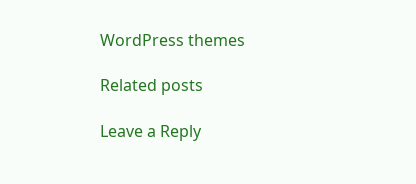WordPress themes

Related posts

Leave a Reply